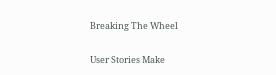Breaking The Wheel

User Stories Make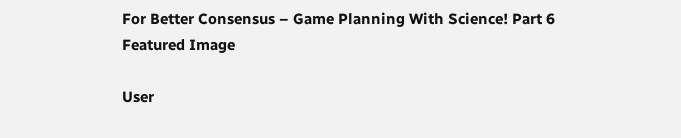For Better Consensus – Game Planning With Science! Part 6 Featured Image

User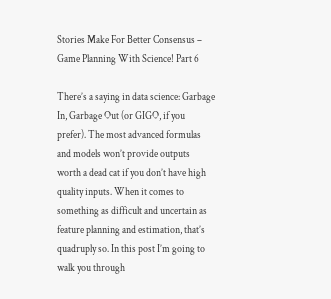Stories Make For Better Consensus – Game Planning With Science! Part 6

There’s a saying in data science: Garbage In, Garbage Out (or GIGO, if you prefer). The most advanced formulas and models won’t provide outputs worth a dead cat if you don’t have high quality inputs. When it comes to something as difficult and uncertain as feature planning and estimation, that’s quadruply so. In this post I’m going to walk you through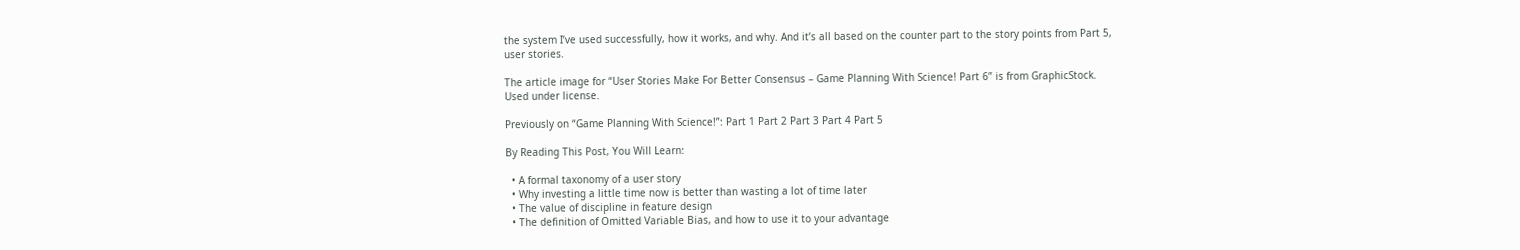the system I’ve used successfully, how it works, and why. And it’s all based on the counter part to the story points from Part 5, user stories.

The article image for “User Stories Make For Better Consensus – Game Planning With Science! Part 6” is from GraphicStock. Used under license.

Previously on “Game Planning With Science!”: Part 1 Part 2 Part 3 Part 4 Part 5

By Reading This Post, You Will Learn:

  • A formal taxonomy of a user story
  • Why investing a little time now is better than wasting a lot of time later
  • The value of discipline in feature design
  • The definition of Omitted Variable Bias, and how to use it to your advantage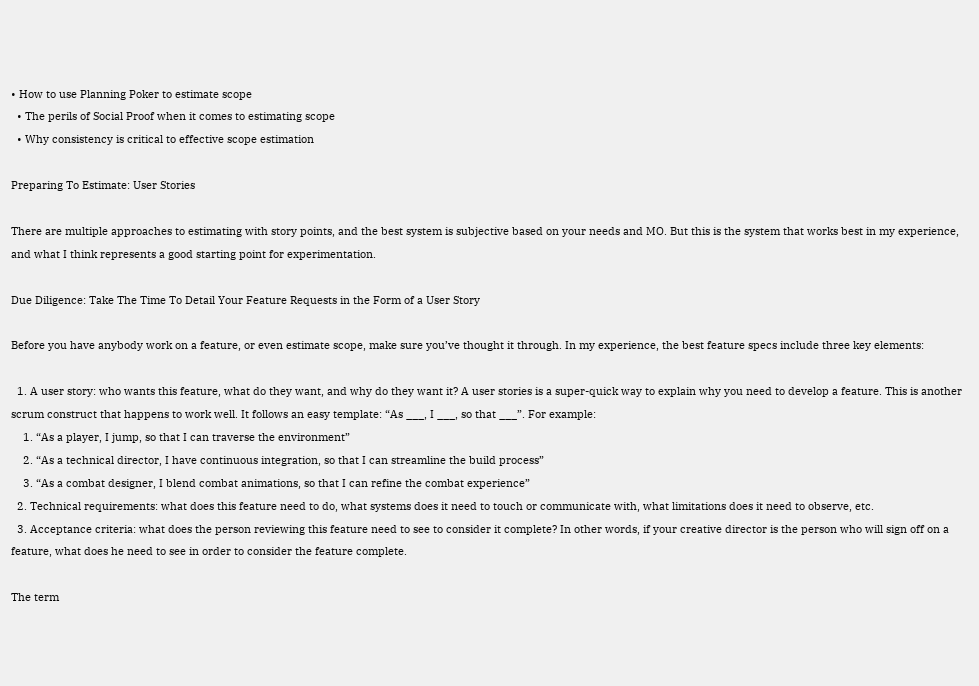• How to use Planning Poker to estimate scope
  • The perils of Social Proof when it comes to estimating scope
  • Why consistency is critical to effective scope estimation

Preparing To Estimate: User Stories

There are multiple approaches to estimating with story points, and the best system is subjective based on your needs and MO. But this is the system that works best in my experience, and what I think represents a good starting point for experimentation.

Due Diligence: Take The Time To Detail Your Feature Requests in the Form of a User Story

Before you have anybody work on a feature, or even estimate scope, make sure you’ve thought it through. In my experience, the best feature specs include three key elements:

  1. A user story: who wants this feature, what do they want, and why do they want it? A user stories is a super-quick way to explain why you need to develop a feature. This is another scrum construct that happens to work well. It follows an easy template: “As ___, I ___, so that ___”. For example:
    1. “As a player, I jump, so that I can traverse the environment”
    2. “As a technical director, I have continuous integration, so that I can streamline the build process”
    3. “As a combat designer, I blend combat animations, so that I can refine the combat experience”
  2. Technical requirements: what does this feature need to do, what systems does it need to touch or communicate with, what limitations does it need to observe, etc.
  3. Acceptance criteria: what does the person reviewing this feature need to see to consider it complete? In other words, if your creative director is the person who will sign off on a feature, what does he need to see in order to consider the feature complete.

The term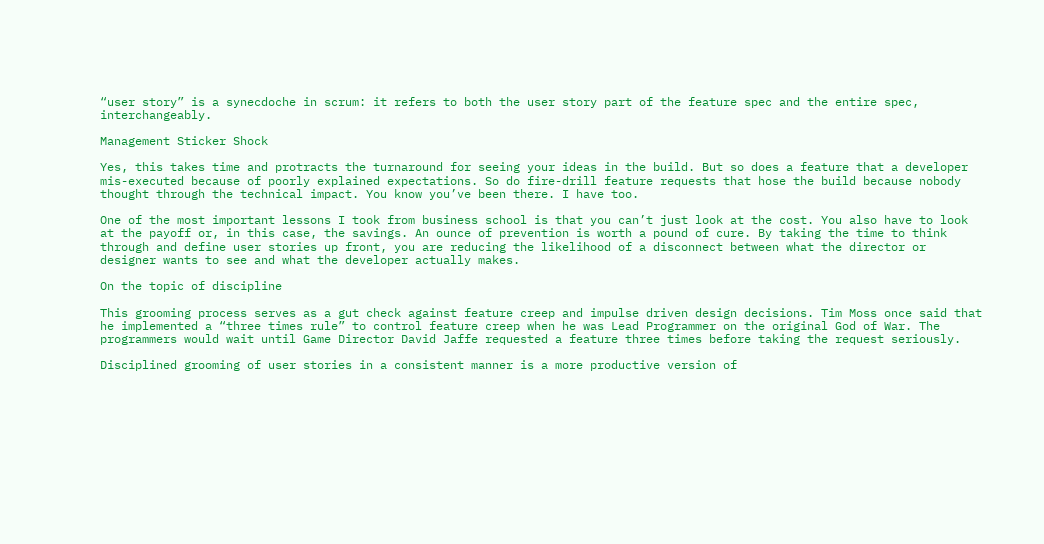“user story” is a synecdoche in scrum: it refers to both the user story part of the feature spec and the entire spec, interchangeably.

Management Sticker Shock

Yes, this takes time and protracts the turnaround for seeing your ideas in the build. But so does a feature that a developer mis-executed because of poorly explained expectations. So do fire-drill feature requests that hose the build because nobody thought through the technical impact. You know you’ve been there. I have too.

One of the most important lessons I took from business school is that you can’t just look at the cost. You also have to look at the payoff or, in this case, the savings. An ounce of prevention is worth a pound of cure. By taking the time to think through and define user stories up front, you are reducing the likelihood of a disconnect between what the director or designer wants to see and what the developer actually makes.

On the topic of discipline

This grooming process serves as a gut check against feature creep and impulse driven design decisions. Tim Moss once said that he implemented a “three times rule” to control feature creep when he was Lead Programmer on the original God of War. The programmers would wait until Game Director David Jaffe requested a feature three times before taking the request seriously.

Disciplined grooming of user stories in a consistent manner is a more productive version of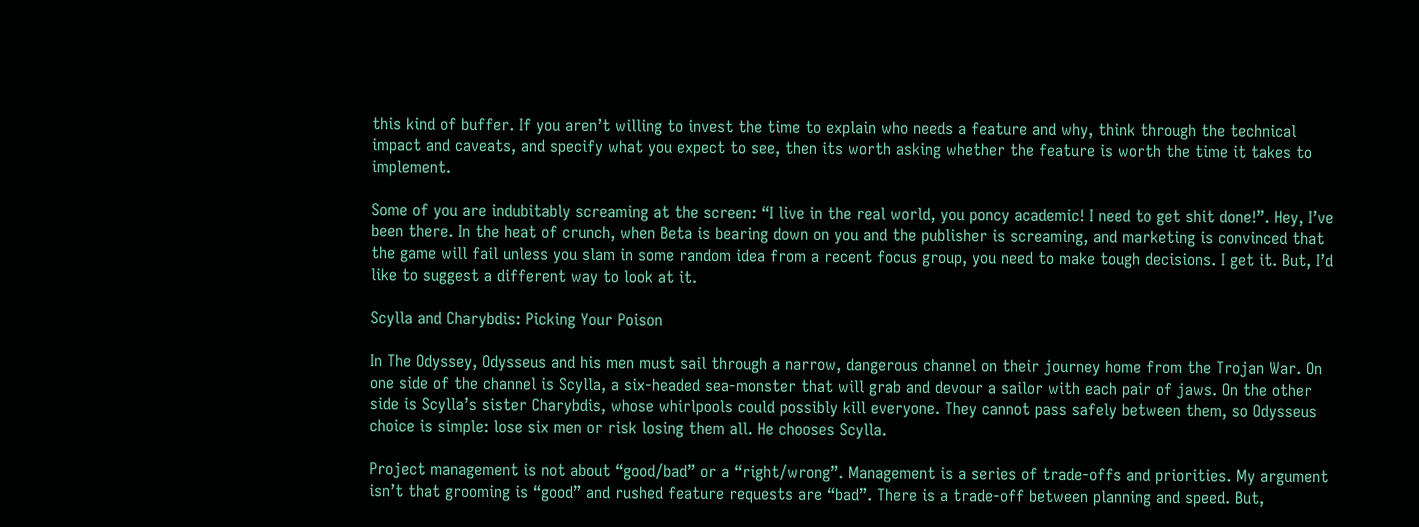this kind of buffer. If you aren’t willing to invest the time to explain who needs a feature and why, think through the technical impact and caveats, and specify what you expect to see, then its worth asking whether the feature is worth the time it takes to implement.

Some of you are indubitably screaming at the screen: “I live in the real world, you poncy academic! I need to get shit done!”. Hey, I’ve been there. In the heat of crunch, when Beta is bearing down on you and the publisher is screaming, and marketing is convinced that the game will fail unless you slam in some random idea from a recent focus group, you need to make tough decisions. I get it. But, I’d like to suggest a different way to look at it.

Scylla and Charybdis: Picking Your Poison

In The Odyssey, Odysseus and his men must sail through a narrow, dangerous channel on their journey home from the Trojan War. On one side of the channel is Scylla, a six-headed sea-monster that will grab and devour a sailor with each pair of jaws. On the other side is Scylla’s sister Charybdis, whose whirlpools could possibly kill everyone. They cannot pass safely between them, so Odysseus choice is simple: lose six men or risk losing them all. He chooses Scylla.

Project management is not about “good/bad” or a “right/wrong”. Management is a series of trade-offs and priorities. My argument isn’t that grooming is “good” and rushed feature requests are “bad”. There is a trade-off between planning and speed. But,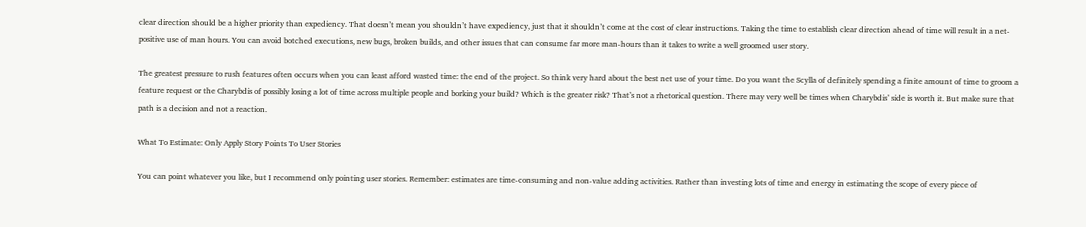clear direction should be a higher priority than expediency. That doesn’t mean you shouldn’t have expediency, just that it shouldn’t come at the cost of clear instructions. Taking the time to establish clear direction ahead of time will result in a net-positive use of man hours. You can avoid botched executions, new bugs, broken builds, and other issues that can consume far more man-hours than it takes to write a well groomed user story.

The greatest pressure to rush features often occurs when you can least afford wasted time: the end of the project. So think very hard about the best net use of your time. Do you want the Scylla of definitely spending a finite amount of time to groom a feature request or the Charybdis of possibly losing a lot of time across multiple people and borking your build? Which is the greater risk? That’s not a rhetorical question. There may very well be times when Charybdis’ side is worth it. But make sure that path is a decision and not a reaction.

What To Estimate: Only Apply Story Points To User Stories

You can point whatever you like, but I recommend only pointing user stories. Remember: estimates are time-consuming and non-value adding activities. Rather than investing lots of time and energy in estimating the scope of every piece of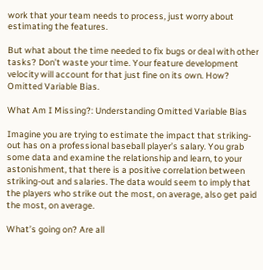work that your team needs to process, just worry about estimating the features.

But what about the time needed to fix bugs or deal with other tasks? Don’t waste your time. Your feature development velocity will account for that just fine on its own. How? Omitted Variable Bias.

What Am I Missing?: Understanding Omitted Variable Bias

Imagine you are trying to estimate the impact that striking-out has on a professional baseball player’s salary. You grab some data and examine the relationship and learn, to your astonishment, that there is a positive correlation between striking-out and salaries. The data would seem to imply that the players who strike out the most, on average, also get paid the most, on average.

What’s going on? Are all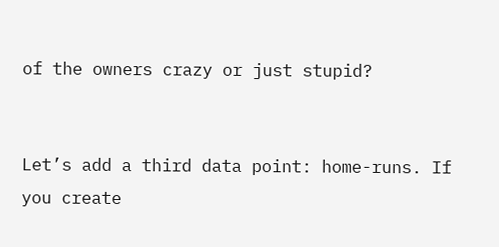of the owners crazy or just stupid?


Let’s add a third data point: home-runs. If you create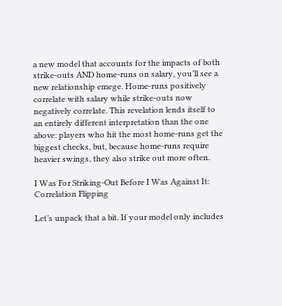a new model that accounts for the impacts of both strike-outs AND home-runs on salary, you’ll see a new relationship emege. Home-runs positively correlate with salary while strike-outs now negatively correlate. This revelation lends itself to an entirely different interpretation than the one above: players who hit the most home-runs get the biggest checks, but, because home-runs require heavier swings, they also strike out more often.

I Was For Striking-Out Before I Was Against It: Correlation Flipping

Let’s unpack that a bit. If your model only includes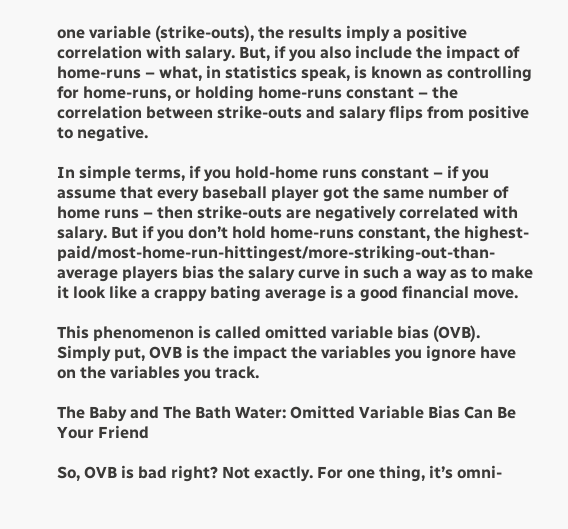one variable (strike-outs), the results imply a positive correlation with salary. But, if you also include the impact of home-runs – what, in statistics speak, is known as controlling for home-runs, or holding home-runs constant – the correlation between strike-outs and salary flips from positive to negative.

In simple terms, if you hold-home runs constant – if you assume that every baseball player got the same number of home runs – then strike-outs are negatively correlated with salary. But if you don’t hold home-runs constant, the highest-paid/most-home-run-hittingest/more-striking-out-than-average players bias the salary curve in such a way as to make it look like a crappy bating average is a good financial move.

This phenomenon is called omitted variable bias (OVB). Simply put, OVB is the impact the variables you ignore have on the variables you track.

The Baby and The Bath Water: Omitted Variable Bias Can Be Your Friend

So, OVB is bad right? Not exactly. For one thing, it’s omni-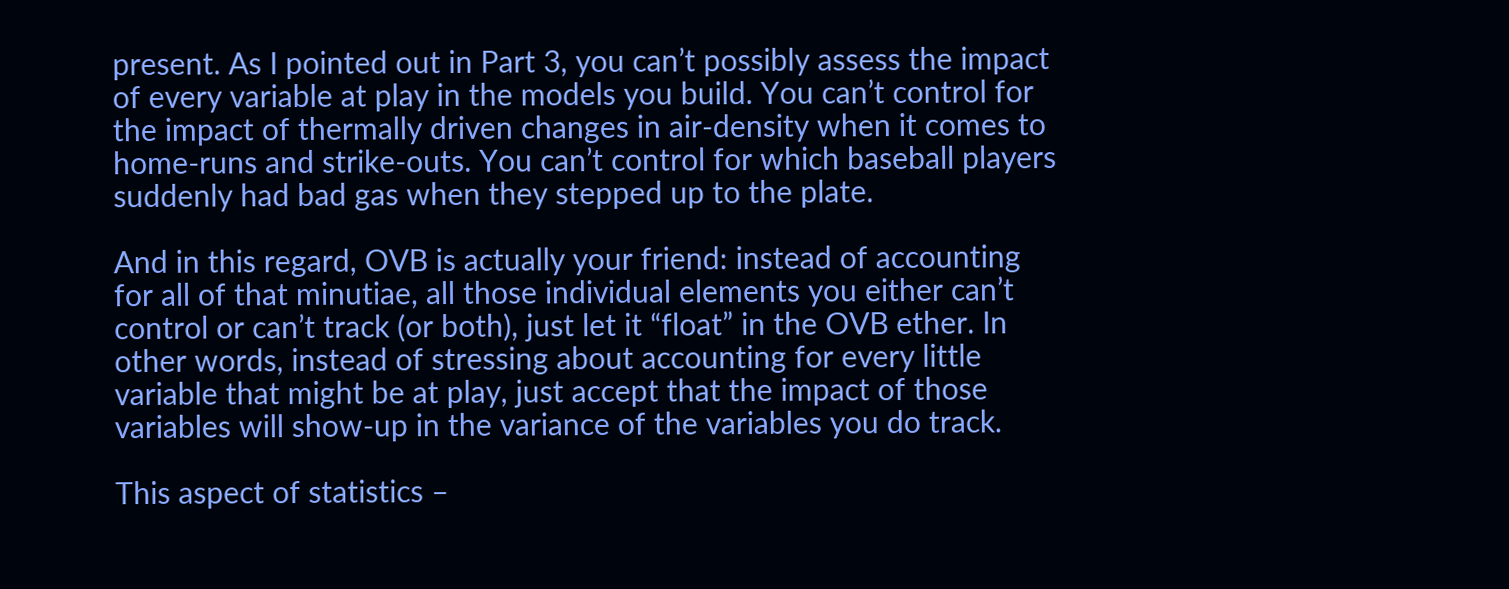present. As I pointed out in Part 3, you can’t possibly assess the impact of every variable at play in the models you build. You can’t control for the impact of thermally driven changes in air-density when it comes to home-runs and strike-outs. You can’t control for which baseball players suddenly had bad gas when they stepped up to the plate.

And in this regard, OVB is actually your friend: instead of accounting for all of that minutiae, all those individual elements you either can’t control or can’t track (or both), just let it “float” in the OVB ether. In other words, instead of stressing about accounting for every little variable that might be at play, just accept that the impact of those variables will show-up in the variance of the variables you do track.

This aspect of statistics –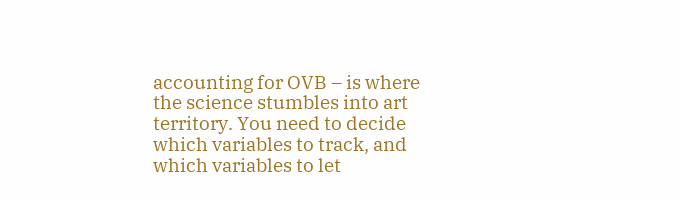accounting for OVB – is where the science stumbles into art territory. You need to decide which variables to track, and which variables to let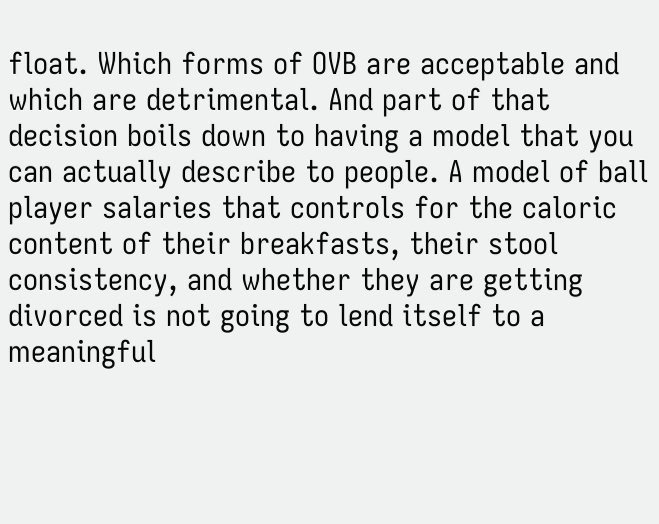float. Which forms of OVB are acceptable and which are detrimental. And part of that decision boils down to having a model that you can actually describe to people. A model of ball player salaries that controls for the caloric content of their breakfasts, their stool consistency, and whether they are getting divorced is not going to lend itself to a meaningful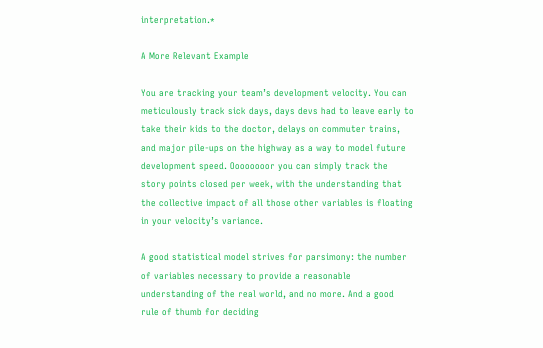interpretation.*

A More Relevant Example

You are tracking your team’s development velocity. You can meticulously track sick days, days devs had to leave early to take their kids to the doctor, delays on commuter trains, and major pile-ups on the highway as a way to model future development speed. Oooooooor you can simply track the story points closed per week, with the understanding that the collective impact of all those other variables is floating in your velocity’s variance.

A good statistical model strives for parsimony: the number of variables necessary to provide a reasonable understanding of the real world, and no more. And a good rule of thumb for deciding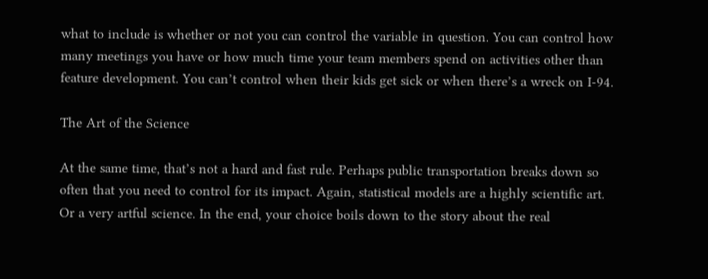what to include is whether or not you can control the variable in question. You can control how many meetings you have or how much time your team members spend on activities other than feature development. You can’t control when their kids get sick or when there’s a wreck on I-94.

The Art of the Science

At the same time, that’s not a hard and fast rule. Perhaps public transportation breaks down so often that you need to control for its impact. Again, statistical models are a highly scientific art. Or a very artful science. In the end, your choice boils down to the story about the real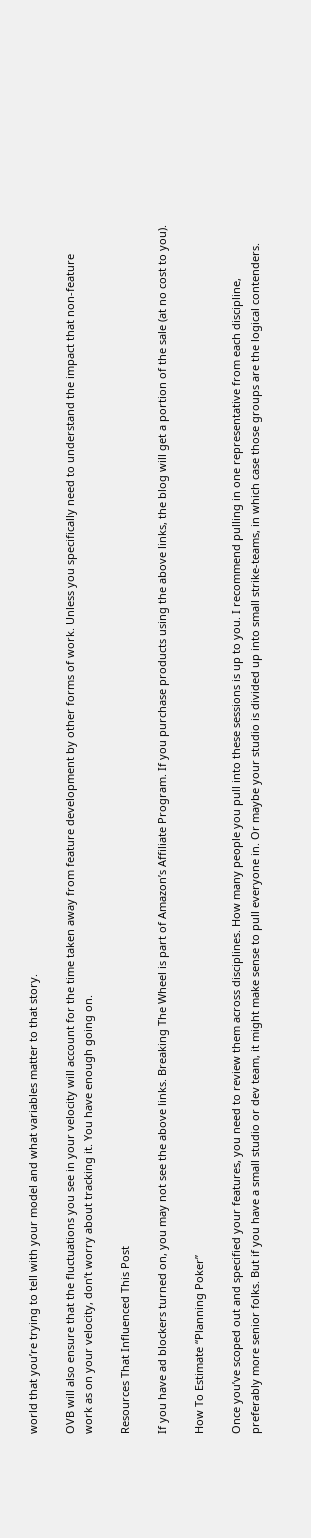world that you’re trying to tell with your model and what variables matter to that story.

OVB will also ensure that the fluctuations you see in your velocity will account for the time taken away from feature development by other forms of work. Unless you specifically need to understand the impact that non-feature work as on your velocity, don’t worry about tracking it. You have enough going on.

Resources That Influenced This Post

If you have ad blockers turned on, you may not see the above links. Breaking The Wheel is part of Amazon’s Affiliate Program. If you purchase products using the above links, the blog will get a portion of the sale (at no cost to you).

How To Estimate “Planning Poker”

Once you’ve scoped out and specified your features, you need to review them across disciplines. How many people you pull into these sessions is up to you. I recommend pulling in one representative from each discipline, preferably more senior folks. But if you have a small studio or dev team, it might make sense to pull everyone in. Or maybe your studio is divided up into small strike-teams, in which case those groups are the logical contenders.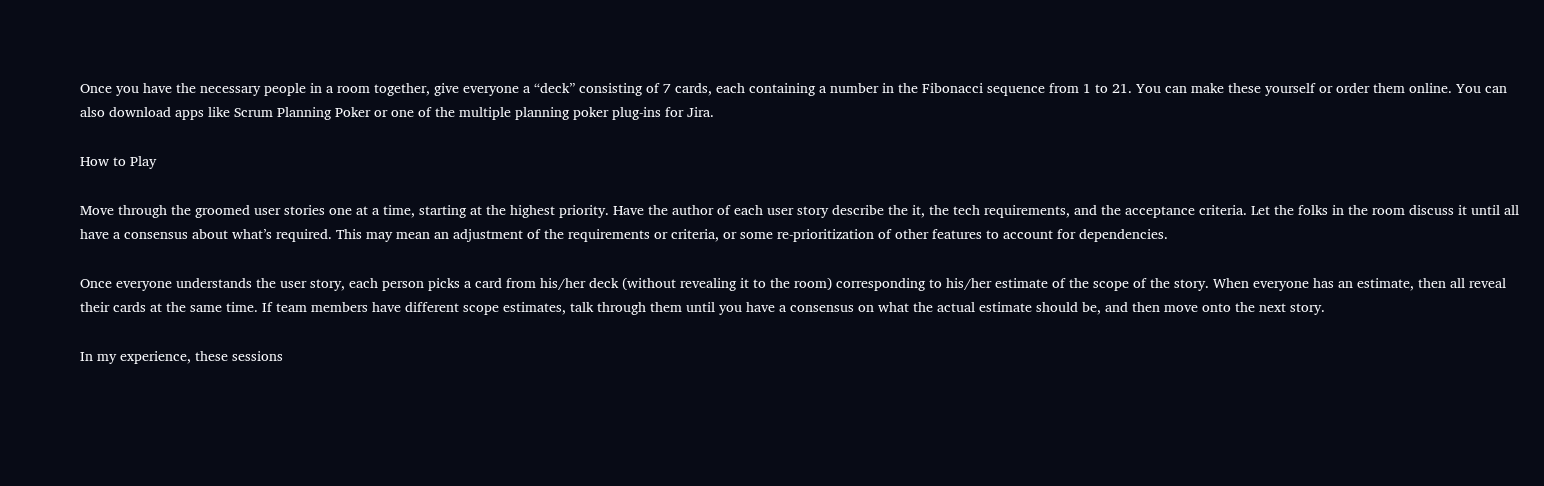Once you have the necessary people in a room together, give everyone a “deck” consisting of 7 cards, each containing a number in the Fibonacci sequence from 1 to 21. You can make these yourself or order them online. You can also download apps like Scrum Planning Poker or one of the multiple planning poker plug-ins for Jira.

How to Play

Move through the groomed user stories one at a time, starting at the highest priority. Have the author of each user story describe the it, the tech requirements, and the acceptance criteria. Let the folks in the room discuss it until all have a consensus about what’s required. This may mean an adjustment of the requirements or criteria, or some re-prioritization of other features to account for dependencies.

Once everyone understands the user story, each person picks a card from his/her deck (without revealing it to the room) corresponding to his/her estimate of the scope of the story. When everyone has an estimate, then all reveal their cards at the same time. If team members have different scope estimates, talk through them until you have a consensus on what the actual estimate should be, and then move onto the next story.

In my experience, these sessions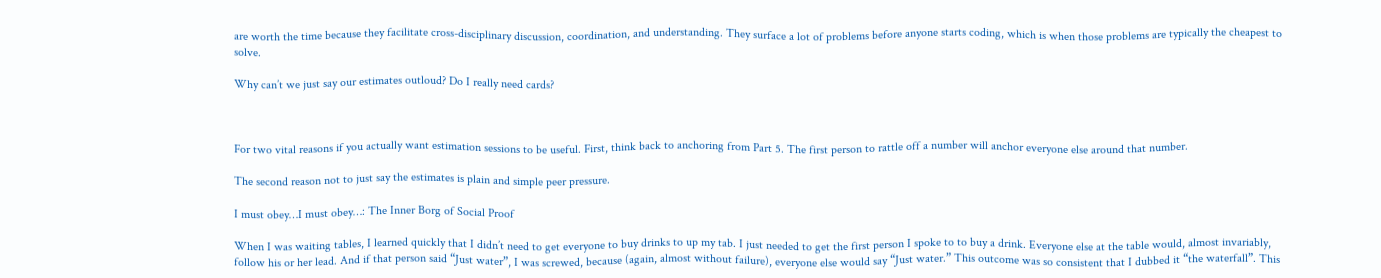are worth the time because they facilitate cross-disciplinary discussion, coordination, and understanding. They surface a lot of problems before anyone starts coding, which is when those problems are typically the cheapest to solve.

Why can’t we just say our estimates outloud? Do I really need cards?



For two vital reasons if you actually want estimation sessions to be useful. First, think back to anchoring from Part 5. The first person to rattle off a number will anchor everyone else around that number.

The second reason not to just say the estimates is plain and simple peer pressure.

I must obey…I must obey…: The Inner Borg of Social Proof

When I was waiting tables, I learned quickly that I didn’t need to get everyone to buy drinks to up my tab. I just needed to get the first person I spoke to to buy a drink. Everyone else at the table would, almost invariably, follow his or her lead. And if that person said “Just water”, I was screwed, because (again, almost without failure), everyone else would say “Just water.” This outcome was so consistent that I dubbed it “the waterfall”. This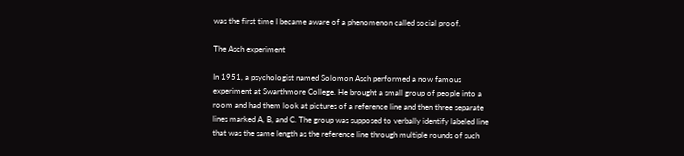was the first time I became aware of a phenomenon called social proof.

The Asch experiment

In 1951, a psychologist named Solomon Asch performed a now famous experiment at Swarthmore College. He brought a small group of people into a room and had them look at pictures of a reference line and then three separate lines marked A, B, and C. The group was supposed to verbally identify labeled line that was the same length as the reference line through multiple rounds of such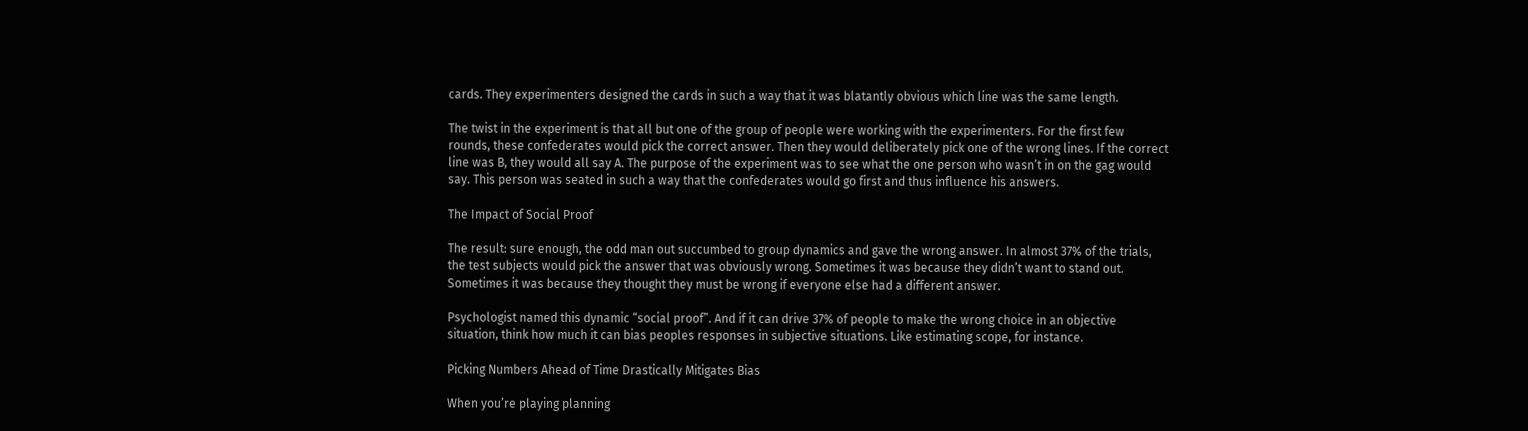cards. They experimenters designed the cards in such a way that it was blatantly obvious which line was the same length.

The twist in the experiment is that all but one of the group of people were working with the experimenters. For the first few rounds, these confederates would pick the correct answer. Then they would deliberately pick one of the wrong lines. If the correct line was B, they would all say A. The purpose of the experiment was to see what the one person who wasn’t in on the gag would say. This person was seated in such a way that the confederates would go first and thus influence his answers.

The Impact of Social Proof

The result: sure enough, the odd man out succumbed to group dynamics and gave the wrong answer. In almost 37% of the trials, the test subjects would pick the answer that was obviously wrong. Sometimes it was because they didn’t want to stand out. Sometimes it was because they thought they must be wrong if everyone else had a different answer.

Psychologist named this dynamic “social proof”. And if it can drive 37% of people to make the wrong choice in an objective situation, think how much it can bias peoples responses in subjective situations. Like estimating scope, for instance.

Picking Numbers Ahead of Time Drastically Mitigates Bias

When you’re playing planning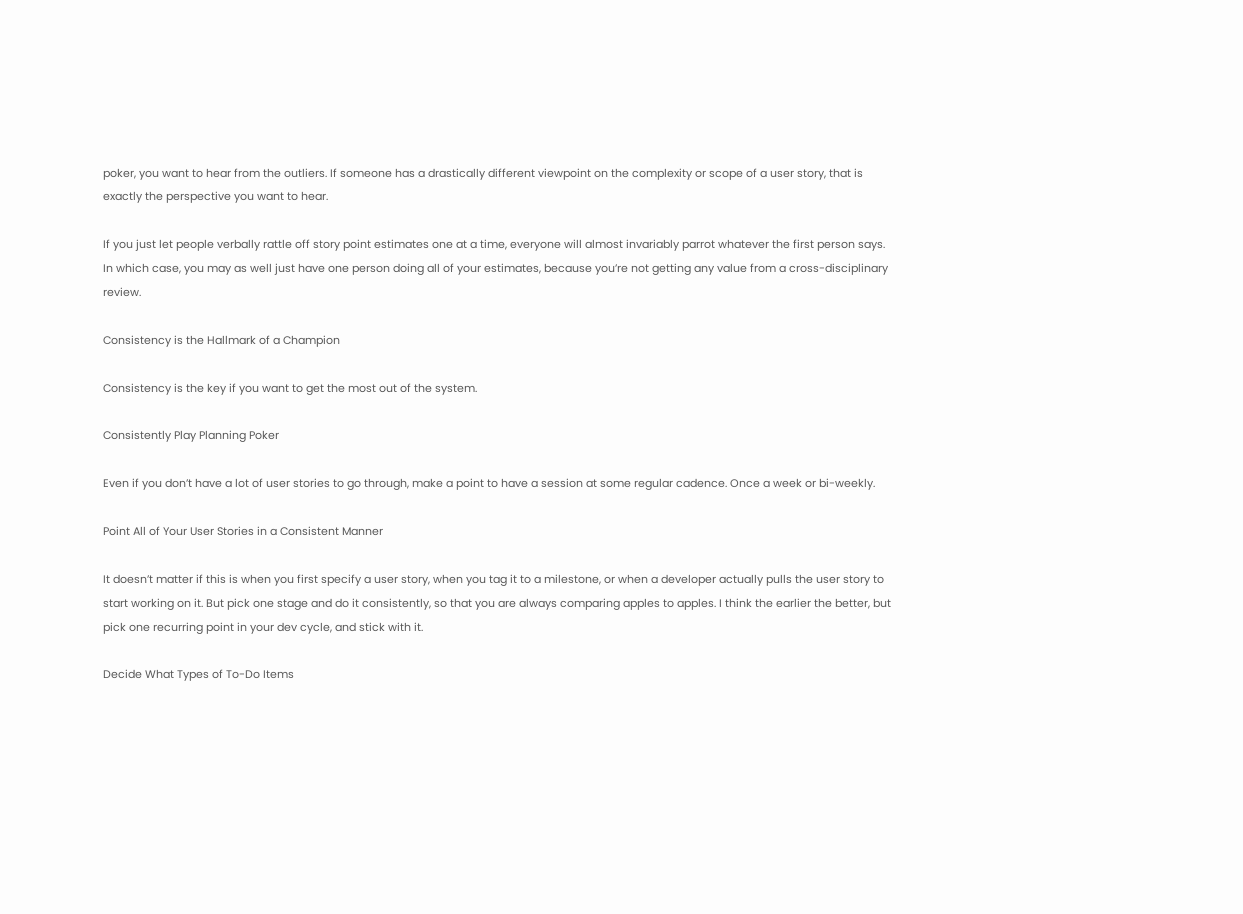poker, you want to hear from the outliers. If someone has a drastically different viewpoint on the complexity or scope of a user story, that is exactly the perspective you want to hear.

If you just let people verbally rattle off story point estimates one at a time, everyone will almost invariably parrot whatever the first person says. In which case, you may as well just have one person doing all of your estimates, because you’re not getting any value from a cross-disciplinary review.

Consistency is the Hallmark of a Champion

Consistency is the key if you want to get the most out of the system.

Consistently Play Planning Poker

Even if you don’t have a lot of user stories to go through, make a point to have a session at some regular cadence. Once a week or bi-weekly.

Point All of Your User Stories in a Consistent Manner

It doesn’t matter if this is when you first specify a user story, when you tag it to a milestone, or when a developer actually pulls the user story to start working on it. But pick one stage and do it consistently, so that you are always comparing apples to apples. I think the earlier the better, but pick one recurring point in your dev cycle, and stick with it.

Decide What Types of To-Do Items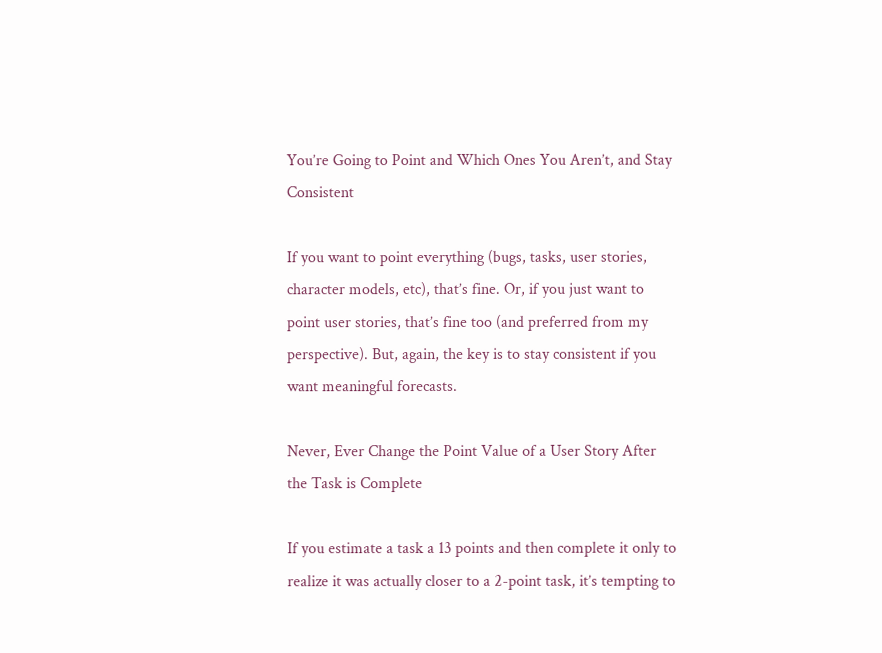You’re Going to Point and Which Ones You Aren’t, and Stay Consistent

If you want to point everything (bugs, tasks, user stories, character models, etc), that’s fine. Or, if you just want to point user stories, that’s fine too (and preferred from my perspective). But, again, the key is to stay consistent if you want meaningful forecasts.

Never, Ever Change the Point Value of a User Story After the Task is Complete

If you estimate a task a 13 points and then complete it only to realize it was actually closer to a 2-point task, it’s tempting to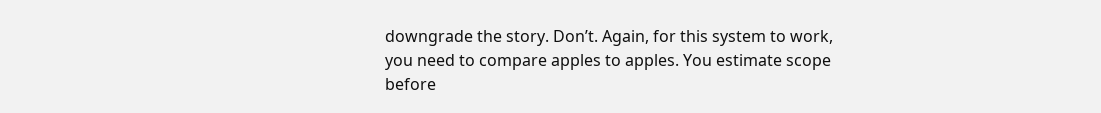downgrade the story. Don’t. Again, for this system to work, you need to compare apples to apples. You estimate scope before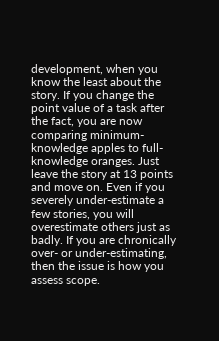development, when you know the least about the story. If you change the point value of a task after the fact, you are now comparing minimum-knowledge apples to full-knowledge oranges. Just leave the story at 13 points and move on. Even if you severely under-estimate a few stories, you will overestimate others just as badly. If you are chronically over- or under-estimating, then the issue is how you assess scope.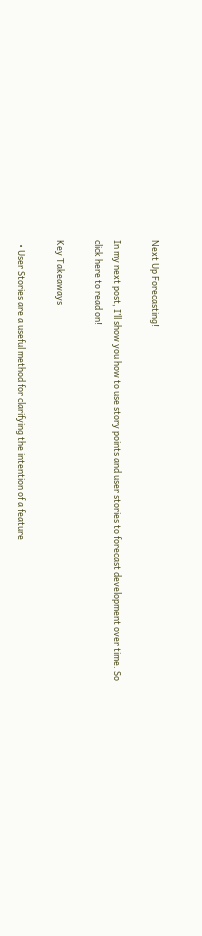Next Up Forecasting!

In my next post, I’ll show you how to use story points and user stories to forecast development over time. So click here to read on!

Key Takeaways

  • User Stories are a useful method for clarifying the intention of a feature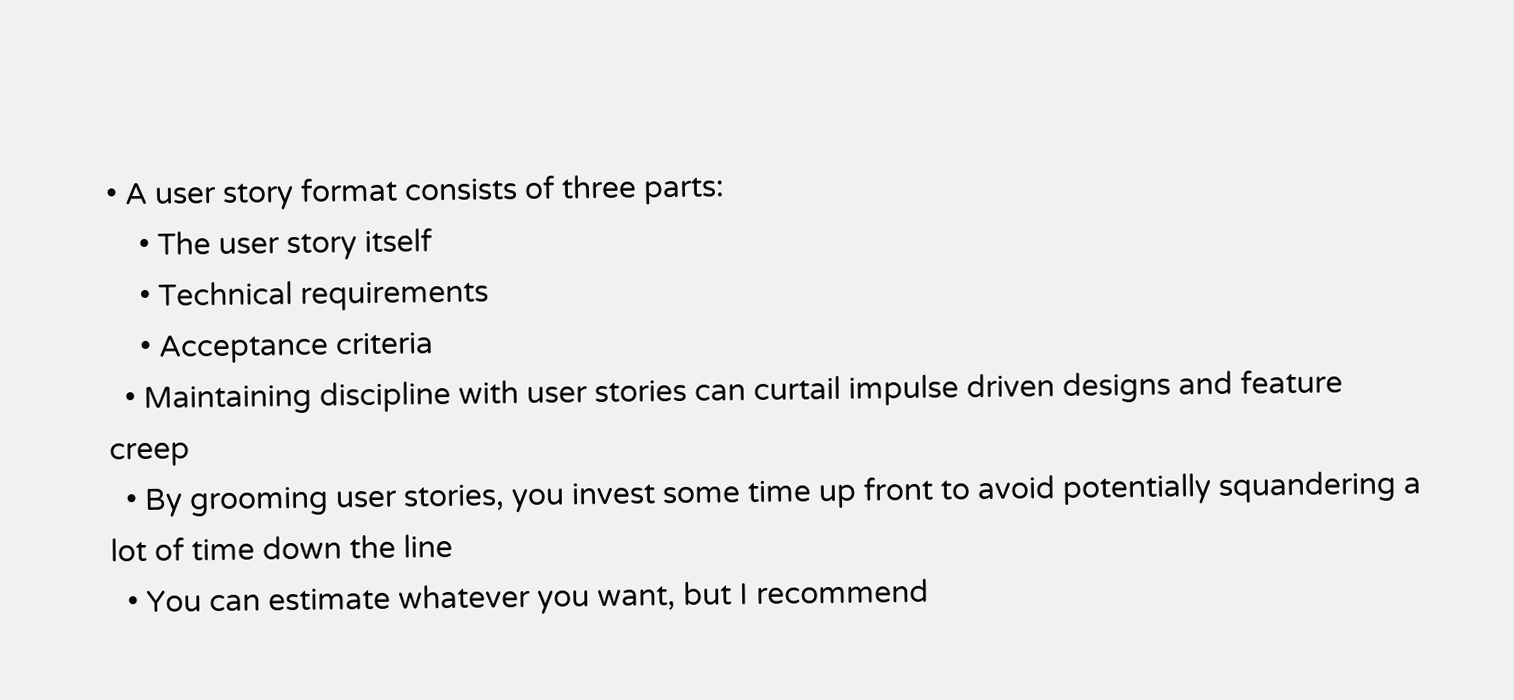• A user story format consists of three parts:
    • The user story itself
    • Technical requirements
    • Acceptance criteria
  • Maintaining discipline with user stories can curtail impulse driven designs and feature creep
  • By grooming user stories, you invest some time up front to avoid potentially squandering a lot of time down the line
  • You can estimate whatever you want, but I recommend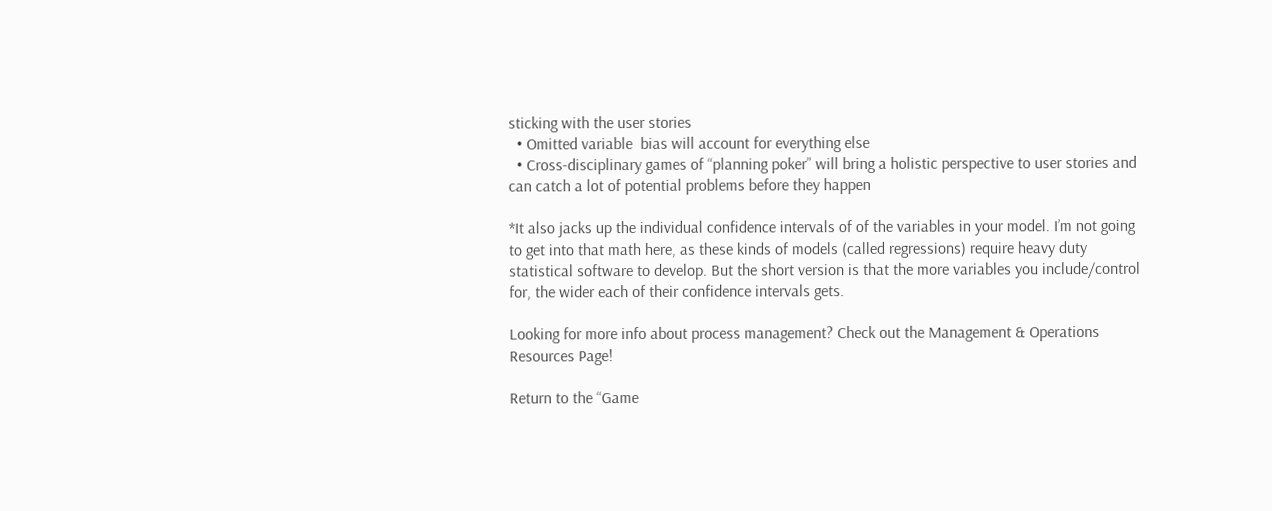sticking with the user stories
  • Omitted variable  bias will account for everything else
  • Cross-disciplinary games of “planning poker” will bring a holistic perspective to user stories and can catch a lot of potential problems before they happen

*It also jacks up the individual confidence intervals of of the variables in your model. I’m not going to get into that math here, as these kinds of models (called regressions) require heavy duty statistical software to develop. But the short version is that the more variables you include/control for, the wider each of their confidence intervals gets.

Looking for more info about process management? Check out the Management & Operations Resources Page!

Return to the “Game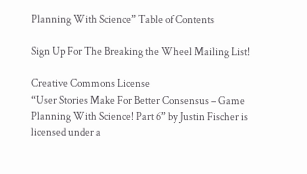Planning With Science” Table of Contents

Sign Up For The Breaking the Wheel Mailing List!

Creative Commons License
“User Stories Make For Better Consensus – Game Planning With Science! Part 6” by Justin Fischer is licensed under a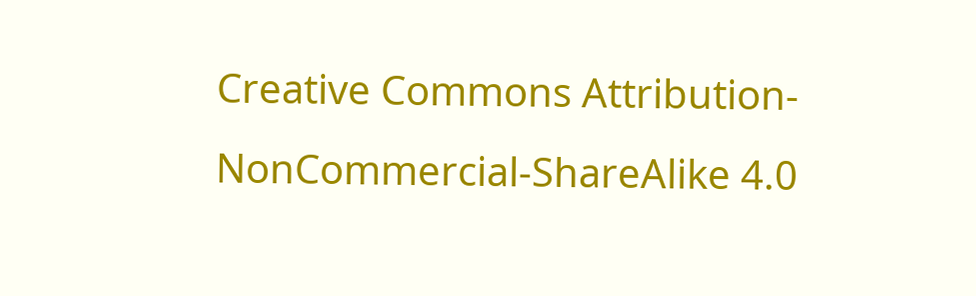Creative Commons Attribution-NonCommercial-ShareAlike 4.0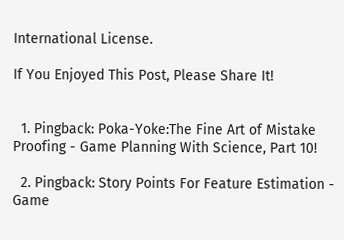International License.

If You Enjoyed This Post, Please Share It!


  1. Pingback: Poka-Yoke:The Fine Art of Mistake Proofing - Game Planning With Science, Part 10!

  2. Pingback: Story Points For Feature Estimation - Game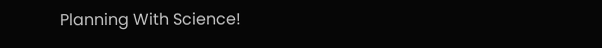Planning With Science!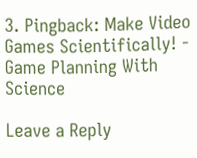3. Pingback: Make Video Games Scientifically! - Game Planning With Science

Leave a Reply